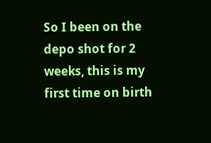So I been on the depo shot for 2 weeks, this is my first time on birth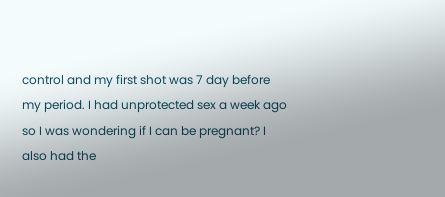control and my first shot was 7 day before my period. I had unprotected sex a week ago so I was wondering if I can be pregnant? I also had the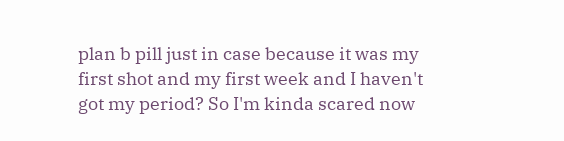plan b pill just in case because it was my first shot and my first week and I haven't got my period? So I'm kinda scared now